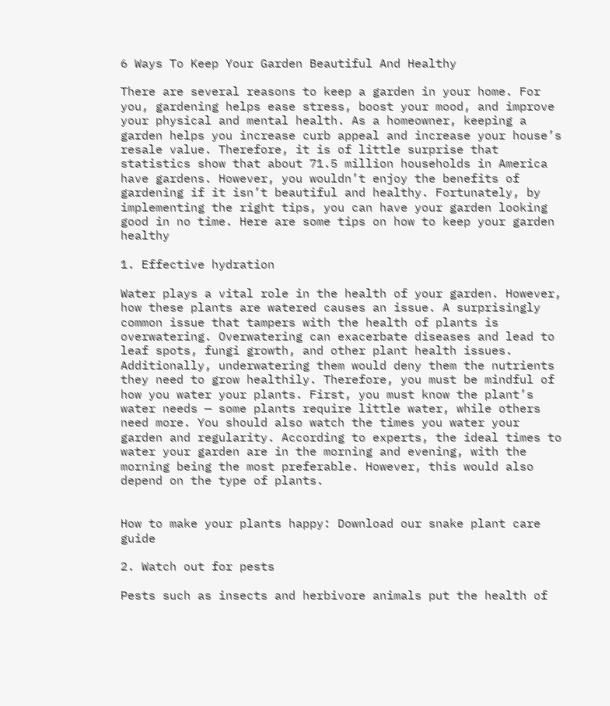6 Ways To Keep Your Garden Beautiful And Healthy

There are several reasons to keep a garden in your home. For you, gardening helps ease stress, boost your mood, and improve your physical and mental health. As a homeowner, keeping a garden helps you increase curb appeal and increase your house’s resale value. Therefore, it is of little surprise that statistics show that about 71.5 million households in America have gardens. However, you wouldn’t enjoy the benefits of gardening if it isn’t beautiful and healthy. Fortunately, by implementing the right tips, you can have your garden looking good in no time. Here are some tips on how to keep your garden healthy

1. Effective hydration

Water plays a vital role in the health of your garden. However, how these plants are watered causes an issue. A surprisingly common issue that tampers with the health of plants is overwatering. Overwatering can exacerbate diseases and lead to leaf spots, fungi growth, and other plant health issues. Additionally, underwatering them would deny them the nutrients they need to grow healthily. Therefore, you must be mindful of how you water your plants. First, you must know the plant’s water needs — some plants require little water, while others need more. You should also watch the times you water your garden and regularity. According to experts, the ideal times to water your garden are in the morning and evening, with the morning being the most preferable. However, this would also depend on the type of plants.


How to make your plants happy: Download our snake plant care guide

2. Watch out for pests

Pests such as insects and herbivore animals put the health of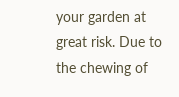your garden at great risk. Due to the chewing of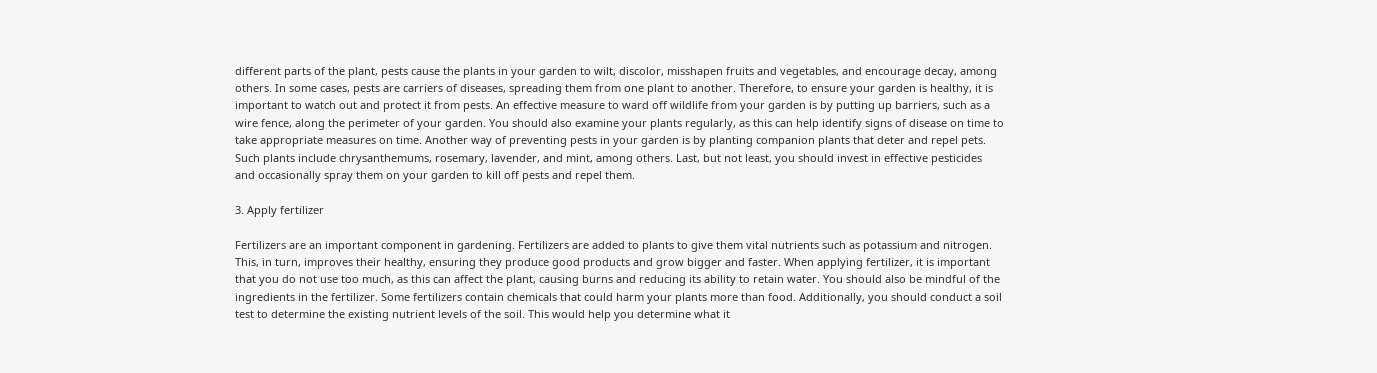different parts of the plant, pests cause the plants in your garden to wilt, discolor, misshapen fruits and vegetables, and encourage decay, among others. In some cases, pests are carriers of diseases, spreading them from one plant to another. Therefore, to ensure your garden is healthy, it is important to watch out and protect it from pests. An effective measure to ward off wildlife from your garden is by putting up barriers, such as a wire fence, along the perimeter of your garden. You should also examine your plants regularly, as this can help identify signs of disease on time to take appropriate measures on time. Another way of preventing pests in your garden is by planting companion plants that deter and repel pets. Such plants include chrysanthemums, rosemary, lavender, and mint, among others. Last, but not least, you should invest in effective pesticides and occasionally spray them on your garden to kill off pests and repel them.

3. Apply fertilizer

Fertilizers are an important component in gardening. Fertilizers are added to plants to give them vital nutrients such as potassium and nitrogen. This, in turn, improves their healthy, ensuring they produce good products and grow bigger and faster. When applying fertilizer, it is important that you do not use too much, as this can affect the plant, causing burns and reducing its ability to retain water. You should also be mindful of the ingredients in the fertilizer. Some fertilizers contain chemicals that could harm your plants more than food. Additionally, you should conduct a soil test to determine the existing nutrient levels of the soil. This would help you determine what it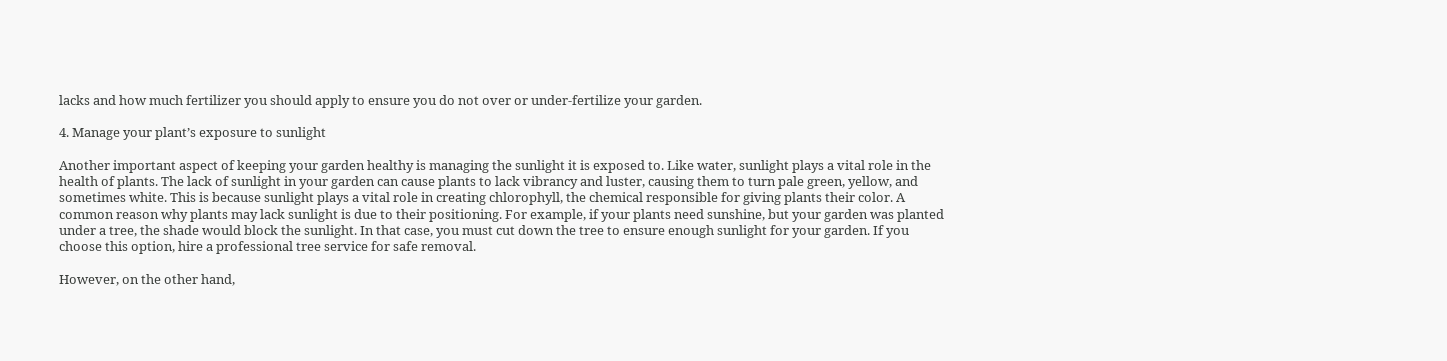lacks and how much fertilizer you should apply to ensure you do not over or under-fertilize your garden.

4. Manage your plant’s exposure to sunlight

Another important aspect of keeping your garden healthy is managing the sunlight it is exposed to. Like water, sunlight plays a vital role in the health of plants. The lack of sunlight in your garden can cause plants to lack vibrancy and luster, causing them to turn pale green, yellow, and sometimes white. This is because sunlight plays a vital role in creating chlorophyll, the chemical responsible for giving plants their color. A common reason why plants may lack sunlight is due to their positioning. For example, if your plants need sunshine, but your garden was planted under a tree, the shade would block the sunlight. In that case, you must cut down the tree to ensure enough sunlight for your garden. If you choose this option, hire a professional tree service for safe removal.

However, on the other hand,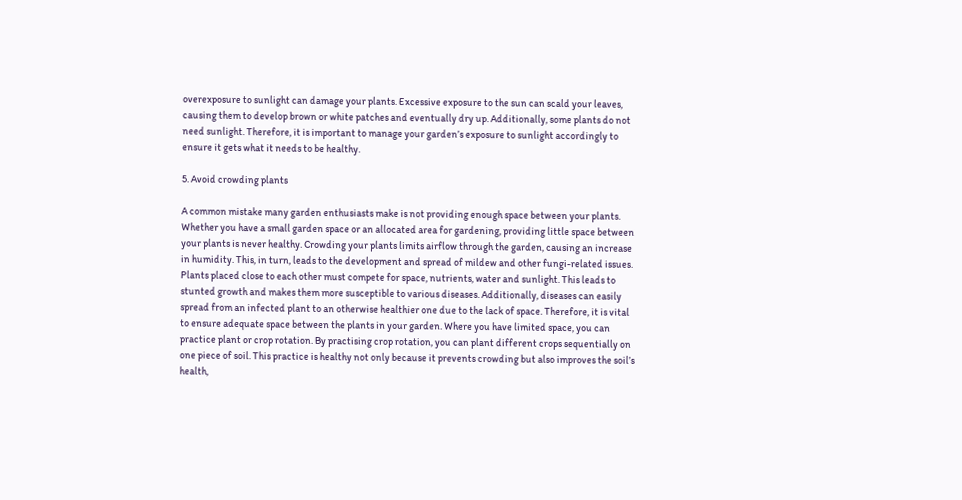overexposure to sunlight can damage your plants. Excessive exposure to the sun can scald your leaves, causing them to develop brown or white patches and eventually dry up. Additionally, some plants do not need sunlight. Therefore, it is important to manage your garden’s exposure to sunlight accordingly to ensure it gets what it needs to be healthy.

5. Avoid crowding plants

A common mistake many garden enthusiasts make is not providing enough space between your plants. Whether you have a small garden space or an allocated area for gardening, providing little space between your plants is never healthy. Crowding your plants limits airflow through the garden, causing an increase in humidity. This, in turn, leads to the development and spread of mildew and other fungi-related issues. Plants placed close to each other must compete for space, nutrients, water and sunlight. This leads to stunted growth and makes them more susceptible to various diseases. Additionally, diseases can easily spread from an infected plant to an otherwise healthier one due to the lack of space. Therefore, it is vital to ensure adequate space between the plants in your garden. Where you have limited space, you can practice plant or crop rotation. By practising crop rotation, you can plant different crops sequentially on one piece of soil. This practice is healthy not only because it prevents crowding but also improves the soil’s health,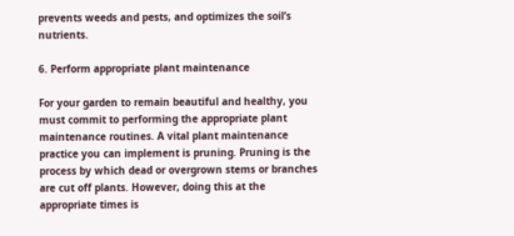prevents weeds and pests, and optimizes the soil’s nutrients.

6. Perform appropriate plant maintenance

For your garden to remain beautiful and healthy, you must commit to performing the appropriate plant maintenance routines. A vital plant maintenance practice you can implement is pruning. Pruning is the process by which dead or overgrown stems or branches are cut off plants. However, doing this at the appropriate times is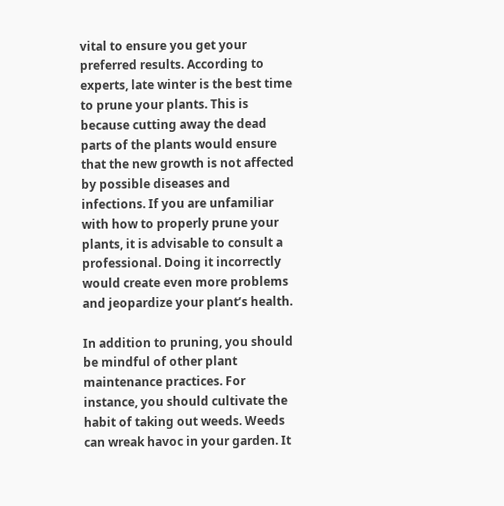vital to ensure you get your preferred results. According to experts, late winter is the best time to prune your plants. This is because cutting away the dead parts of the plants would ensure that the new growth is not affected by possible diseases and infections. If you are unfamiliar with how to properly prune your plants, it is advisable to consult a professional. Doing it incorrectly would create even more problems and jeopardize your plant’s health.

In addition to pruning, you should be mindful of other plant maintenance practices. For instance, you should cultivate the habit of taking out weeds. Weeds can wreak havoc in your garden. It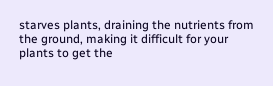starves plants, draining the nutrients from the ground, making it difficult for your plants to get the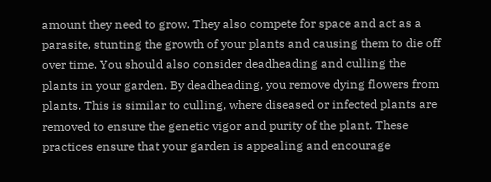amount they need to grow. They also compete for space and act as a parasite, stunting the growth of your plants and causing them to die off over time. You should also consider deadheading and culling the plants in your garden. By deadheading, you remove dying flowers from plants. This is similar to culling, where diseased or infected plants are removed to ensure the genetic vigor and purity of the plant. These practices ensure that your garden is appealing and encourage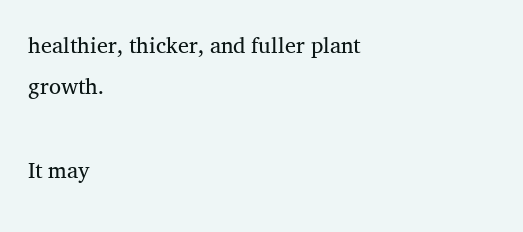healthier, thicker, and fuller plant growth.

It may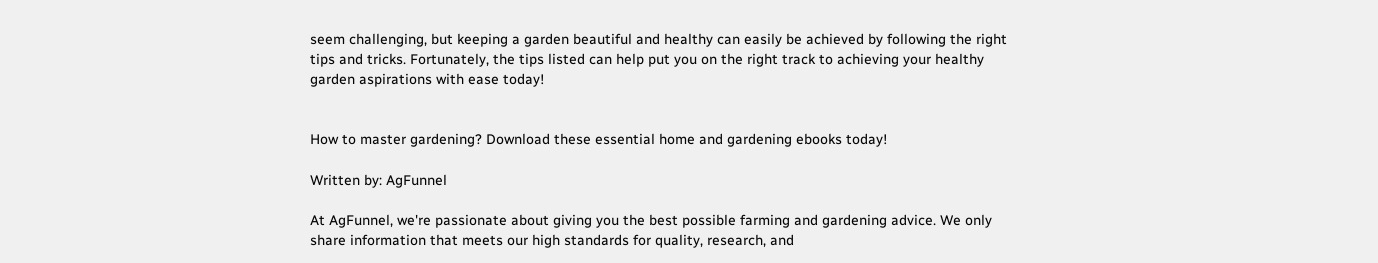seem challenging, but keeping a garden beautiful and healthy can easily be achieved by following the right tips and tricks. Fortunately, the tips listed can help put you on the right track to achieving your healthy garden aspirations with ease today!


How to master gardening? Download these essential home and gardening ebooks today!

Written by: AgFunnel

At AgFunnel, we're passionate about giving you the best possible farming and gardening advice. We only share information that meets our high standards for quality, research, and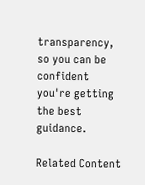transparency, so you can be confident you're getting the best guidance.

Related Content